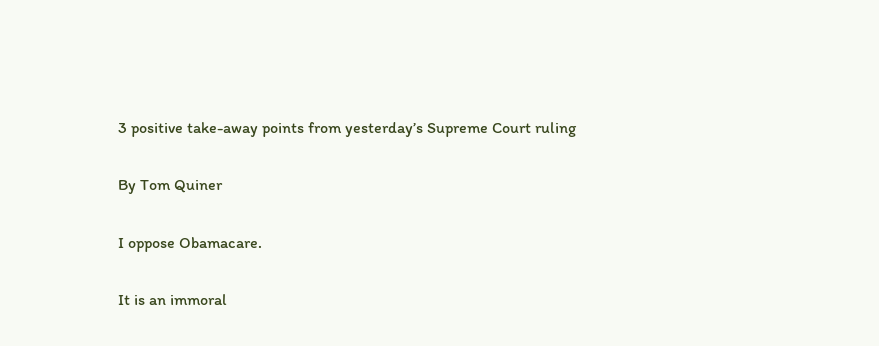3 positive take-away points from yesterday’s Supreme Court ruling

By Tom Quiner

I oppose Obamacare.

It is an immoral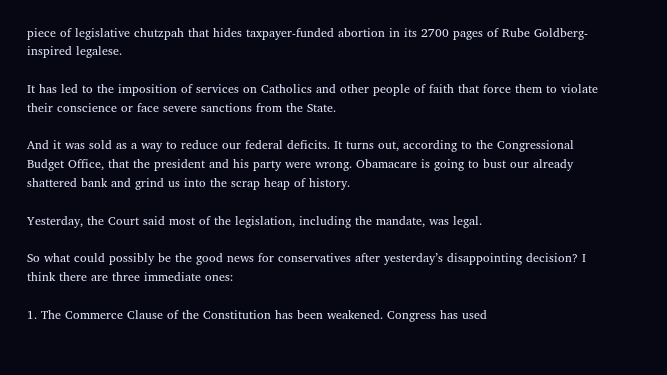piece of legislative chutzpah that hides taxpayer-funded abortion in its 2700 pages of Rube Goldberg-inspired legalese.

It has led to the imposition of services on Catholics and other people of faith that force them to violate their conscience or face severe sanctions from the State.

And it was sold as a way to reduce our federal deficits. It turns out, according to the Congressional Budget Office, that the president and his party were wrong. Obamacare is going to bust our already shattered bank and grind us into the scrap heap of history.

Yesterday, the Court said most of the legislation, including the mandate, was legal.

So what could possibly be the good news for conservatives after yesterday’s disappointing decision? I think there are three immediate ones:

1. The Commerce Clause of the Constitution has been weakened. Congress has used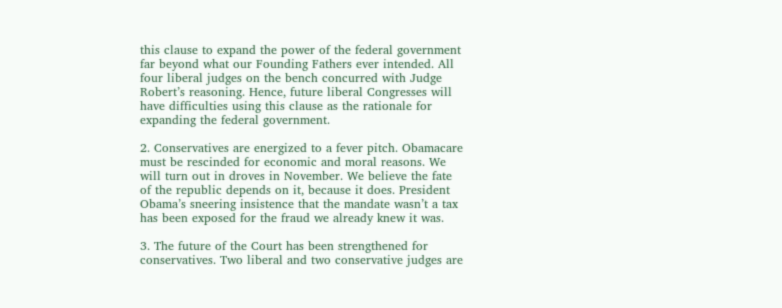this clause to expand the power of the federal government far beyond what our Founding Fathers ever intended. All four liberal judges on the bench concurred with Judge Robert’s reasoning. Hence, future liberal Congresses will have difficulties using this clause as the rationale for expanding the federal government.

2. Conservatives are energized to a fever pitch. Obamacare must be rescinded for economic and moral reasons. We will turn out in droves in November. We believe the fate of the republic depends on it, because it does. President Obama’s sneering insistence that the mandate wasn’t a tax has been exposed for the fraud we already knew it was.

3. The future of the Court has been strengthened for conservatives. Two liberal and two conservative judges are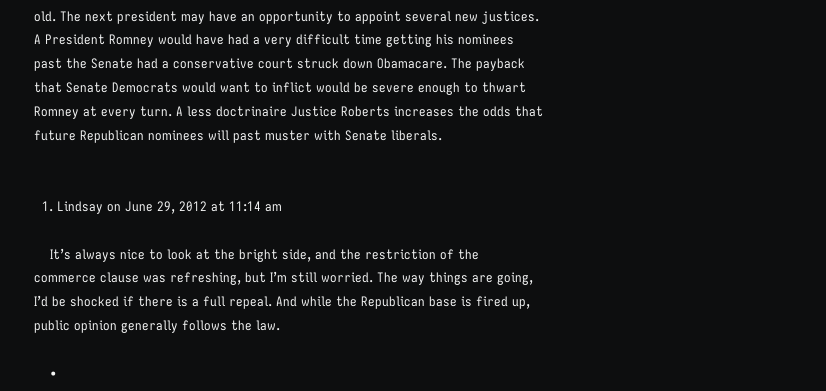old. The next president may have an opportunity to appoint several new justices. A President Romney would have had a very difficult time getting his nominees past the Senate had a conservative court struck down Obamacare. The payback that Senate Democrats would want to inflict would be severe enough to thwart Romney at every turn. A less doctrinaire Justice Roberts increases the odds that future Republican nominees will past muster with Senate liberals.


  1. Lindsay on June 29, 2012 at 11:14 am

    It’s always nice to look at the bright side, and the restriction of the commerce clause was refreshing, but I’m still worried. The way things are going, I’d be shocked if there is a full repeal. And while the Republican base is fired up, public opinion generally follows the law.

    •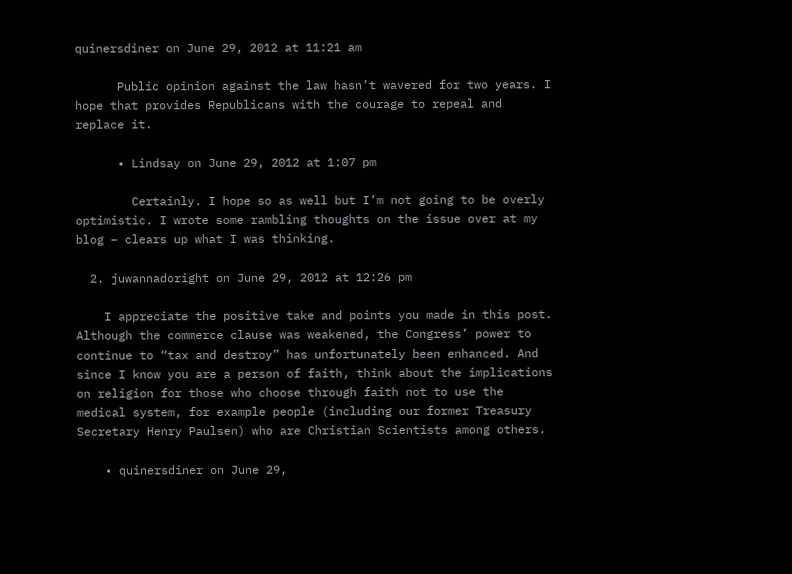quinersdiner on June 29, 2012 at 11:21 am

      Public opinion against the law hasn’t wavered for two years. I hope that provides Republicans with the courage to repeal and replace it.

      • Lindsay on June 29, 2012 at 1:07 pm

        Certainly. I hope so as well but I’m not going to be overly optimistic. I wrote some rambling thoughts on the issue over at my blog – clears up what I was thinking.

  2. juwannadoright on June 29, 2012 at 12:26 pm

    I appreciate the positive take and points you made in this post. Although the commerce clause was weakened, the Congress’ power to continue to “tax and destroy” has unfortunately been enhanced. And since I know you are a person of faith, think about the implications on religion for those who choose through faith not to use the medical system, for example people (including our former Treasury Secretary Henry Paulsen) who are Christian Scientists among others.

    • quinersdiner on June 29,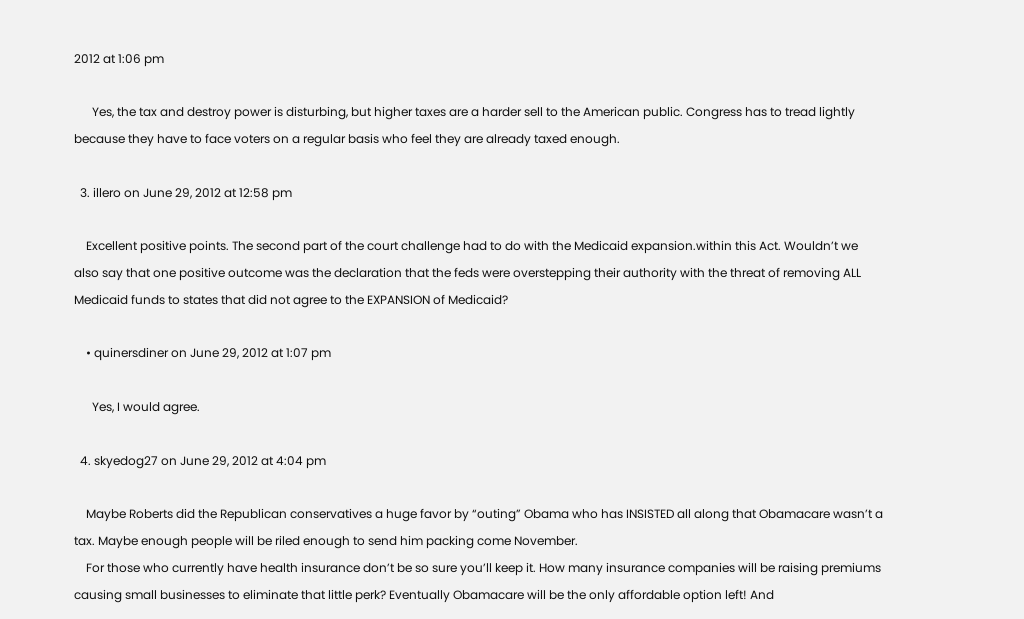2012 at 1:06 pm

      Yes, the tax and destroy power is disturbing, but higher taxes are a harder sell to the American public. Congress has to tread lightly because they have to face voters on a regular basis who feel they are already taxed enough.

  3. illero on June 29, 2012 at 12:58 pm

    Excellent positive points. The second part of the court challenge had to do with the Medicaid expansion.within this Act. Wouldn’t we also say that one positive outcome was the declaration that the feds were overstepping their authority with the threat of removing ALL Medicaid funds to states that did not agree to the EXPANSION of Medicaid?

    • quinersdiner on June 29, 2012 at 1:07 pm

      Yes, I would agree.

  4. skyedog27 on June 29, 2012 at 4:04 pm

    Maybe Roberts did the Republican conservatives a huge favor by “outing” Obama who has INSISTED all along that Obamacare wasn’t a tax. Maybe enough people will be riled enough to send him packing come November.
    For those who currently have health insurance don’t be so sure you’ll keep it. How many insurance companies will be raising premiums causing small businesses to eliminate that little perk? Eventually Obamacare will be the only affordable option left! And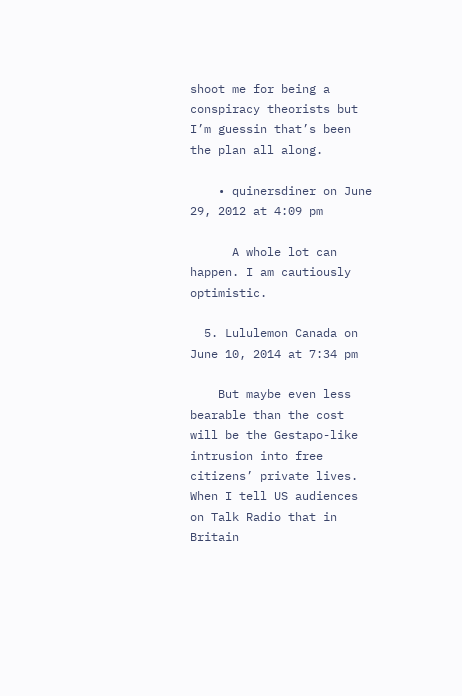shoot me for being a conspiracy theorists but I’m guessin that’s been the plan all along.

    • quinersdiner on June 29, 2012 at 4:09 pm

      A whole lot can happen. I am cautiously optimistic.

  5. Lululemon Canada on June 10, 2014 at 7:34 pm

    But maybe even less bearable than the cost will be the Gestapo-like intrusion into free citizens’ private lives. When I tell US audiences on Talk Radio that in Britain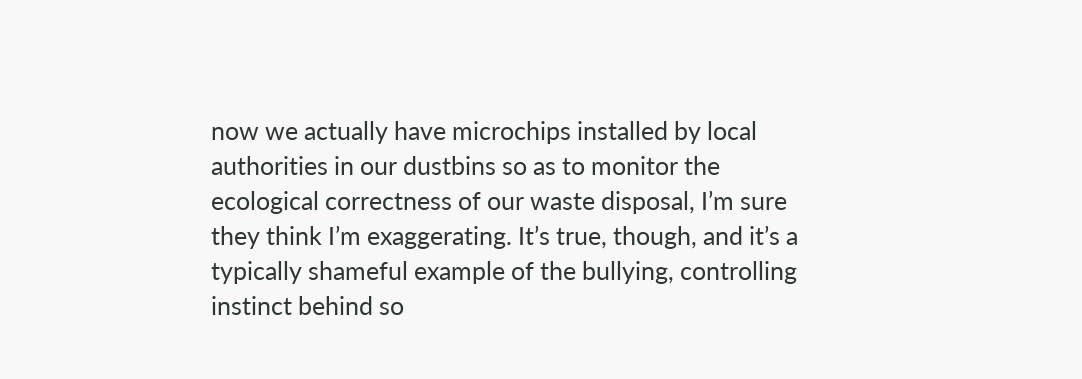now we actually have microchips installed by local authorities in our dustbins so as to monitor the ecological correctness of our waste disposal, I’m sure they think I’m exaggerating. It’s true, though, and it’s a typically shameful example of the bullying, controlling instinct behind so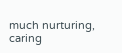much nurturing, caring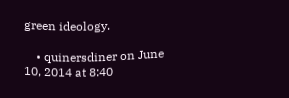green ideology.

    • quinersdiner on June 10, 2014 at 8:40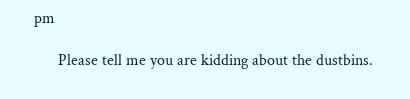pm

      Please tell me you are kidding about the dustbins.